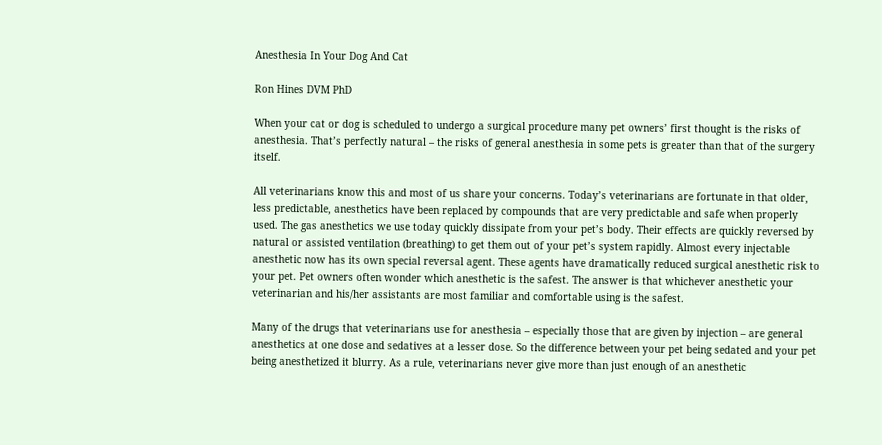Anesthesia In Your Dog And Cat

Ron Hines DVM PhD

When your cat or dog is scheduled to undergo a surgical procedure many pet owners’ first thought is the risks of anesthesia. That’s perfectly natural – the risks of general anesthesia in some pets is greater than that of the surgery itself.

All veterinarians know this and most of us share your concerns. Today’s veterinarians are fortunate in that older, less predictable, anesthetics have been replaced by compounds that are very predictable and safe when properly used. The gas anesthetics we use today quickly dissipate from your pet’s body. Their effects are quickly reversed by natural or assisted ventilation (breathing) to get them out of your pet’s system rapidly. Almost every injectable anesthetic now has its own special reversal agent. These agents have dramatically reduced surgical anesthetic risk to your pet. Pet owners often wonder which anesthetic is the safest. The answer is that whichever anesthetic your veterinarian and his/her assistants are most familiar and comfortable using is the safest.

Many of the drugs that veterinarians use for anesthesia – especially those that are given by injection – are general anesthetics at one dose and sedatives at a lesser dose. So the difference between your pet being sedated and your pet being anesthetized it blurry. As a rule, veterinarians never give more than just enough of an anesthetic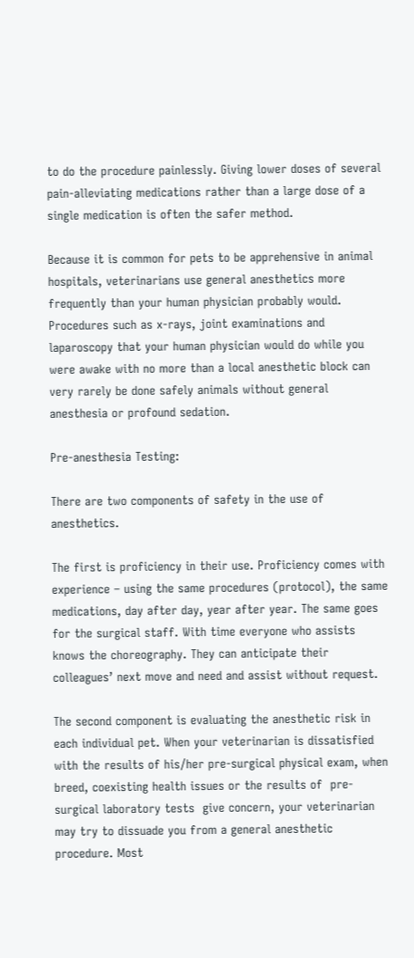to do the procedure painlessly. Giving lower doses of several pain-alleviating medications rather than a large dose of a single medication is often the safer method.

Because it is common for pets to be apprehensive in animal hospitals, veterinarians use general anesthetics more frequently than your human physician probably would. Procedures such as x-rays, joint examinations and laparoscopy that your human physician would do while you were awake with no more than a local anesthetic block can very rarely be done safely animals without general anesthesia or profound sedation.

Pre-anesthesia Testing:

There are two components of safety in the use of anesthetics.

The first is proficiency in their use. Proficiency comes with experience – using the same procedures (protocol), the same medications, day after day, year after year. The same goes for the surgical staff. With time everyone who assists knows the choreography. They can anticipate their colleagues’ next move and need and assist without request.

The second component is evaluating the anesthetic risk in each individual pet. When your veterinarian is dissatisfied with the results of his/her pre-surgical physical exam, when breed, coexisting health issues or the results of  pre-surgical laboratory tests  give concern, your veterinarian may try to dissuade you from a general anesthetic procedure. Most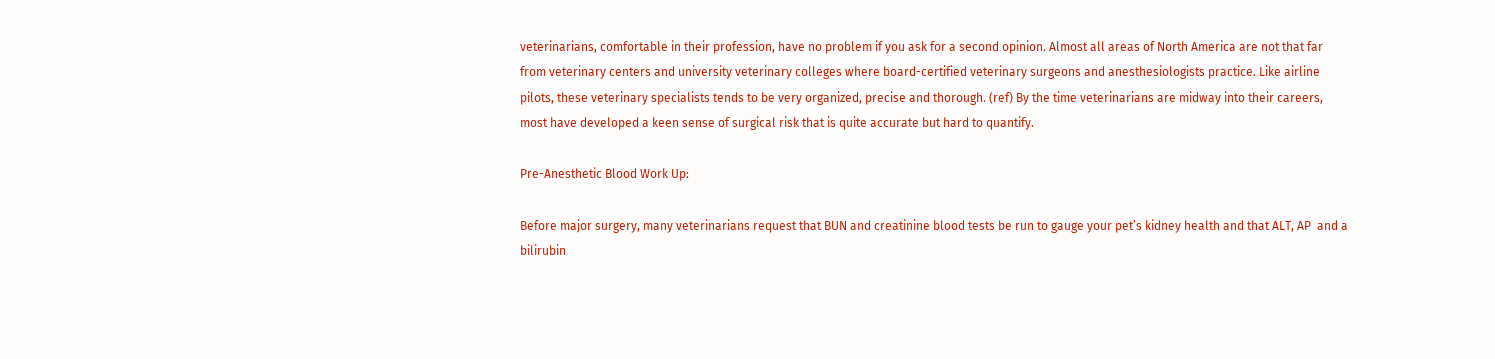veterinarians, comfortable in their profession, have no problem if you ask for a second opinion. Almost all areas of North America are not that far from veterinary centers and university veterinary colleges where board-certified veterinary surgeons and anesthesiologists practice. Like airline pilots, these veterinary specialists tends to be very organized, precise and thorough. (ref) By the time veterinarians are midway into their careers, most have developed a keen sense of surgical risk that is quite accurate but hard to quantify.

Pre-Anesthetic Blood Work Up:

Before major surgery, many veterinarians request that BUN and creatinine blood tests be run to gauge your pet’s kidney health and that ALT, AP  and a bilirubin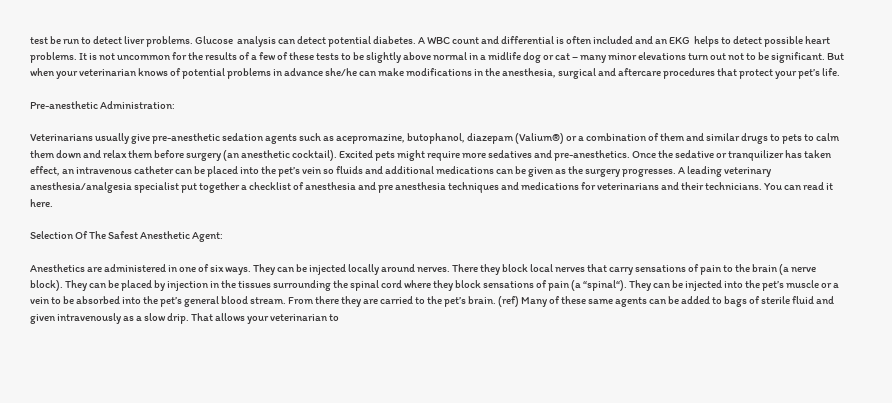test be run to detect liver problems. Glucose  analysis can detect potential diabetes. A WBC count and differential is often included and an EKG  helps to detect possible heart problems. It is not uncommon for the results of a few of these tests to be slightly above normal in a midlife dog or cat – many minor elevations turn out not to be significant. But when your veterinarian knows of potential problems in advance she/he can make modifications in the anesthesia, surgical and aftercare procedures that protect your pet’s life.

Pre-anesthetic Administration:

Veterinarians usually give pre-anesthetic sedation agents such as acepromazine, butophanol, diazepam (Valium®) or a combination of them and similar drugs to pets to calm them down and relax them before surgery (an anesthetic cocktail). Excited pets might require more sedatives and pre-anesthetics. Once the sedative or tranquilizer has taken effect, an intravenous catheter can be placed into the pet’s vein so fluids and additional medications can be given as the surgery progresses. A leading veterinary anesthesia/analgesia specialist put together a checklist of anesthesia and pre anesthesia techniques and medications for veterinarians and their technicians. You can read it here.

Selection Of The Safest Anesthetic Agent:

Anesthetics are administered in one of six ways. They can be injected locally around nerves. There they block local nerves that carry sensations of pain to the brain (a nerve block). They can be placed by injection in the tissues surrounding the spinal cord where they block sensations of pain (a “spinal“). They can be injected into the pet’s muscle or a vein to be absorbed into the pet’s general blood stream. From there they are carried to the pet’s brain. (ref) Many of these same agents can be added to bags of sterile fluid and given intravenously as a slow drip. That allows your veterinarian to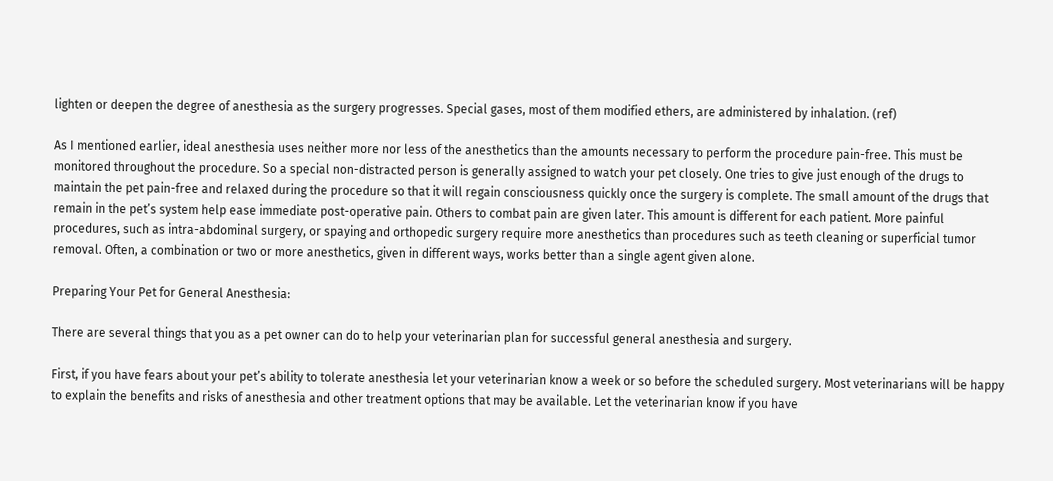lighten or deepen the degree of anesthesia as the surgery progresses. Special gases, most of them modified ethers, are administered by inhalation. (ref)

As I mentioned earlier, ideal anesthesia uses neither more nor less of the anesthetics than the amounts necessary to perform the procedure pain-free. This must be monitored throughout the procedure. So a special non-distracted person is generally assigned to watch your pet closely. One tries to give just enough of the drugs to maintain the pet pain-free and relaxed during the procedure so that it will regain consciousness quickly once the surgery is complete. The small amount of the drugs that remain in the pet’s system help ease immediate post-operative pain. Others to combat pain are given later. This amount is different for each patient. More painful procedures, such as intra-abdominal surgery, or spaying and orthopedic surgery require more anesthetics than procedures such as teeth cleaning or superficial tumor removal. Often, a combination or two or more anesthetics, given in different ways, works better than a single agent given alone.

Preparing Your Pet for General Anesthesia:

There are several things that you as a pet owner can do to help your veterinarian plan for successful general anesthesia and surgery.

First, if you have fears about your pet’s ability to tolerate anesthesia let your veterinarian know a week or so before the scheduled surgery. Most veterinarians will be happy to explain the benefits and risks of anesthesia and other treatment options that may be available. Let the veterinarian know if you have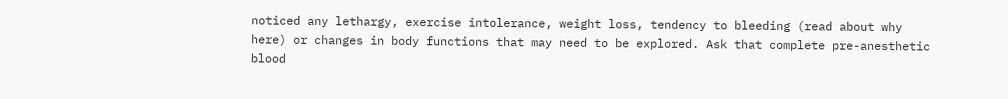noticed any lethargy, exercise intolerance, weight loss, tendency to bleeding (read about why here) or changes in body functions that may need to be explored. Ask that complete pre-anesthetic blood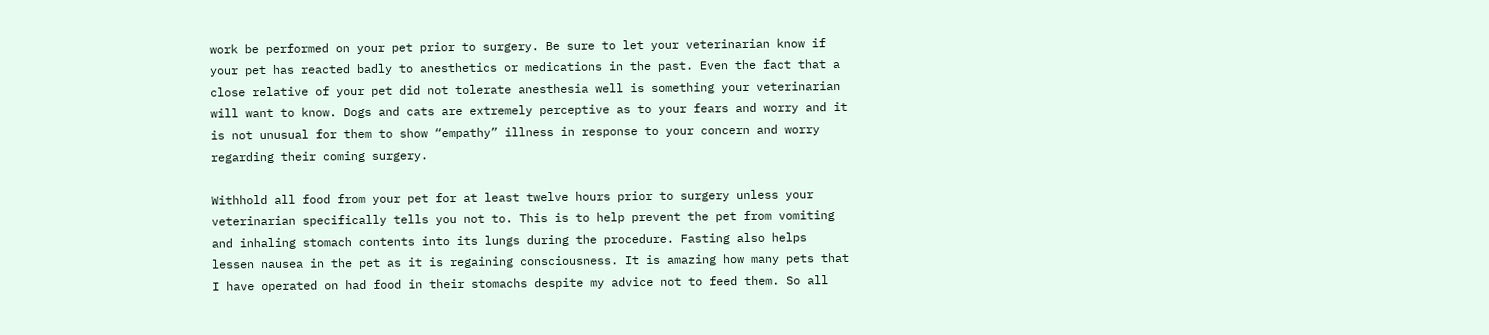work be performed on your pet prior to surgery. Be sure to let your veterinarian know if your pet has reacted badly to anesthetics or medications in the past. Even the fact that a close relative of your pet did not tolerate anesthesia well is something your veterinarian will want to know. Dogs and cats are extremely perceptive as to your fears and worry and it is not unusual for them to show “empathy” illness in response to your concern and worry regarding their coming surgery.

Withhold all food from your pet for at least twelve hours prior to surgery unless your veterinarian specifically tells you not to. This is to help prevent the pet from vomiting and inhaling stomach contents into its lungs during the procedure. Fasting also helps lessen nausea in the pet as it is regaining consciousness. It is amazing how many pets that I have operated on had food in their stomachs despite my advice not to feed them. So all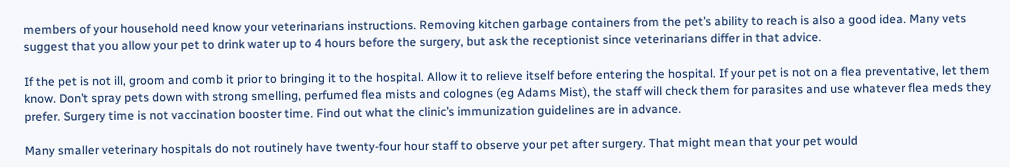members of your household need know your veterinarians instructions. Removing kitchen garbage containers from the pet’s ability to reach is also a good idea. Many vets suggest that you allow your pet to drink water up to 4 hours before the surgery, but ask the receptionist since veterinarians differ in that advice.

If the pet is not ill, groom and comb it prior to bringing it to the hospital. Allow it to relieve itself before entering the hospital. If your pet is not on a flea preventative, let them know. Don’t spray pets down with strong smelling, perfumed flea mists and colognes (eg Adams Mist), the staff will check them for parasites and use whatever flea meds they prefer. Surgery time is not vaccination booster time. Find out what the clinic’s immunization guidelines are in advance.

Many smaller veterinary hospitals do not routinely have twenty-four hour staff to observe your pet after surgery. That might mean that your pet would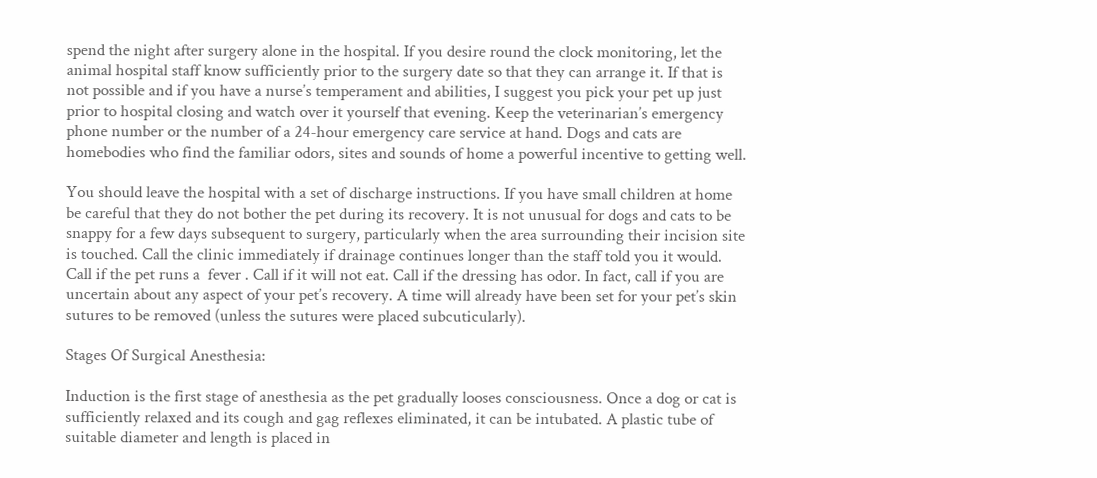spend the night after surgery alone in the hospital. If you desire round the clock monitoring, let the animal hospital staff know sufficiently prior to the surgery date so that they can arrange it. If that is not possible and if you have a nurse’s temperament and abilities, I suggest you pick your pet up just prior to hospital closing and watch over it yourself that evening. Keep the veterinarian’s emergency phone number or the number of a 24-hour emergency care service at hand. Dogs and cats are homebodies who find the familiar odors, sites and sounds of home a powerful incentive to getting well.

You should leave the hospital with a set of discharge instructions. If you have small children at home be careful that they do not bother the pet during its recovery. It is not unusual for dogs and cats to be snappy for a few days subsequent to surgery, particularly when the area surrounding their incision site is touched. Call the clinic immediately if drainage continues longer than the staff told you it would. Call if the pet runs a  fever . Call if it will not eat. Call if the dressing has odor. In fact, call if you are uncertain about any aspect of your pet’s recovery. A time will already have been set for your pet’s skin sutures to be removed (unless the sutures were placed subcuticularly).

Stages Of Surgical Anesthesia:

Induction is the first stage of anesthesia as the pet gradually looses consciousness. Once a dog or cat is sufficiently relaxed and its cough and gag reflexes eliminated, it can be intubated. A plastic tube of suitable diameter and length is placed in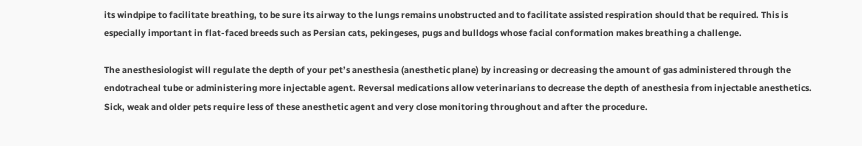its windpipe to facilitate breathing, to be sure its airway to the lungs remains unobstructed and to facilitate assisted respiration should that be required. This is especially important in flat-faced breeds such as Persian cats, pekingeses, pugs and bulldogs whose facial conformation makes breathing a challenge.

The anesthesiologist will regulate the depth of your pet’s anesthesia (anesthetic plane) by increasing or decreasing the amount of gas administered through the endotracheal tube or administering more injectable agent. Reversal medications allow veterinarians to decrease the depth of anesthesia from injectable anesthetics. Sick, weak and older pets require less of these anesthetic agent and very close monitoring throughout and after the procedure.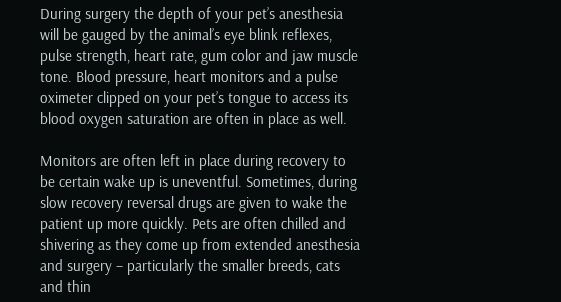During surgery the depth of your pet’s anesthesia will be gauged by the animal’s eye blink reflexes, pulse strength, heart rate, gum color and jaw muscle tone. Blood pressure, heart monitors and a pulse oximeter clipped on your pet’s tongue to access its blood oxygen saturation are often in place as well.

Monitors are often left in place during recovery to be certain wake up is uneventful. Sometimes, during slow recovery reversal drugs are given to wake the patient up more quickly. Pets are often chilled and shivering as they come up from extended anesthesia and surgery – particularly the smaller breeds, cats and thin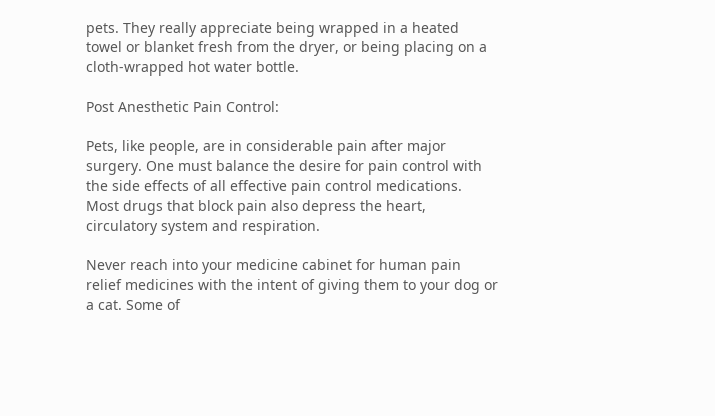pets. They really appreciate being wrapped in a heated towel or blanket fresh from the dryer, or being placing on a cloth-wrapped hot water bottle.

Post Anesthetic Pain Control:

Pets, like people, are in considerable pain after major surgery. One must balance the desire for pain control with the side effects of all effective pain control medications. Most drugs that block pain also depress the heart, circulatory system and respiration.

Never reach into your medicine cabinet for human pain relief medicines with the intent of giving them to your dog or a cat. Some of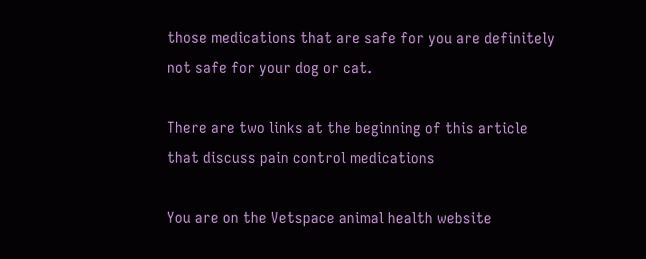those medications that are safe for you are definitely not safe for your dog or cat.

There are two links at the beginning of this article that discuss pain control medications

You are on the Vetspace animal health website